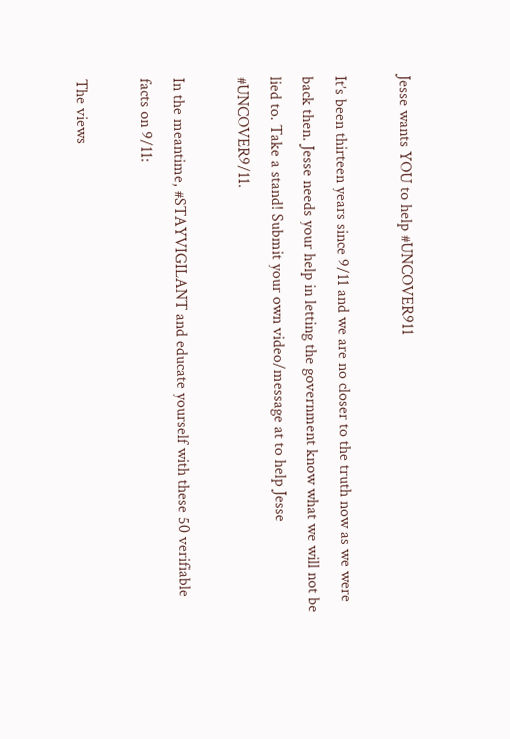Jesse wants YOU to help #UNCOVER911

It’s been thirteen years since 9/11 and we are no closer to the truth now as we were back then. Jesse needs your help in letting the government know what we will not be lied to. Take a stand! Submit your own video/message at to help Jesse #UNCOVER9/11.

In the meantime, #STAYVIGILANT and educate yourself with these 50 verifiable facts on 9/11:

The views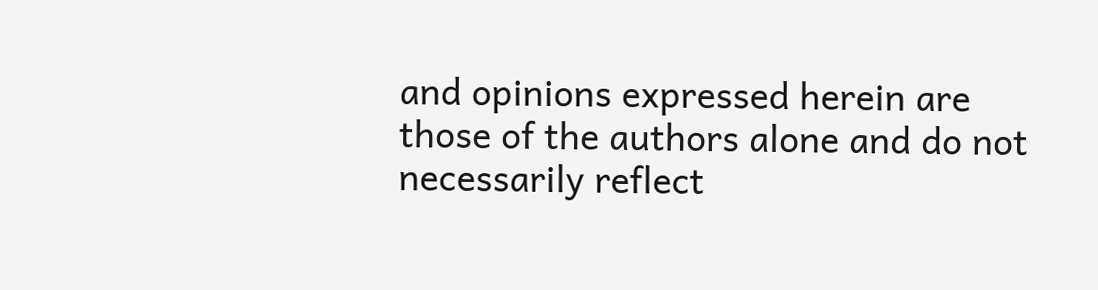and opinions expressed herein are those of the authors alone and do not necessarily reflect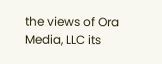the views of Ora Media, LLC its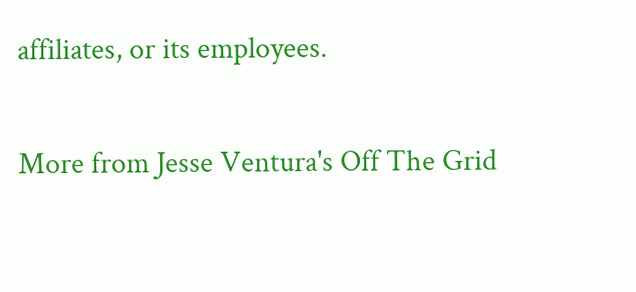affiliates, or its employees.

More from Jesse Ventura's Off The Grid